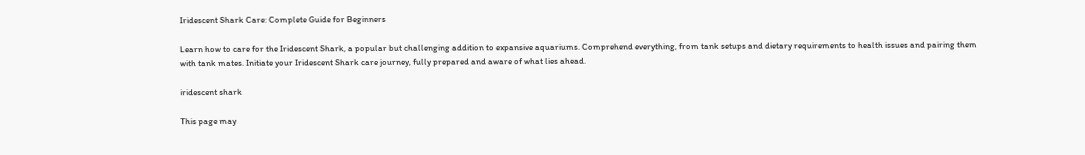Iridescent Shark Care: Complete Guide for Beginners

Learn how to care for the Iridescent Shark, a popular but challenging addition to expansive aquariums. Comprehend everything, from tank setups and dietary requirements to health issues and pairing them with tank mates. Initiate your Iridescent Shark care journey, fully prepared and aware of what lies ahead.

iridescent shark

This page may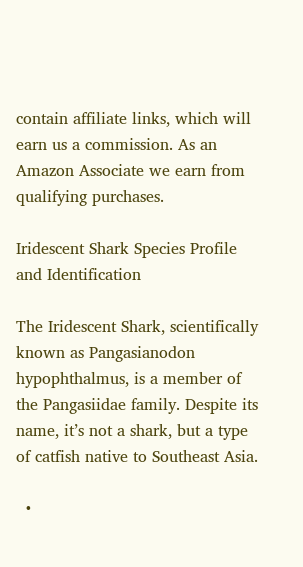contain affiliate links, which will earn us a commission. As an Amazon Associate we earn from qualifying purchases.

Iridescent Shark Species Profile and Identification

The Iridescent Shark, scientifically known as Pangasianodon hypophthalmus, is a member of the Pangasiidae family. Despite its name, it’s not a shark, but a type of catfish native to Southeast Asia.

  •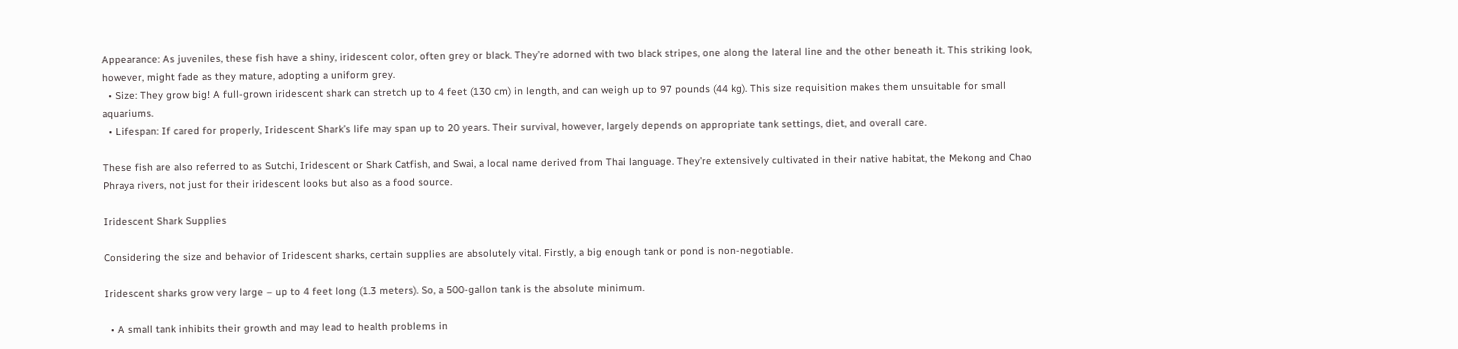Appearance: As juveniles, these fish have a shiny, iridescent color, often grey or black. They’re adorned with two black stripes, one along the lateral line and the other beneath it. This striking look, however, might fade as they mature, adopting a uniform grey.
  • Size: They grow big! A full-grown iridescent shark can stretch up to 4 feet (130 cm) in length, and can weigh up to 97 pounds (44 kg). This size requisition makes them unsuitable for small aquariums.
  • Lifespan: If cared for properly, Iridescent Shark’s life may span up to 20 years. Their survival, however, largely depends on appropriate tank settings, diet, and overall care.

These fish are also referred to as Sutchi, Iridescent or Shark Catfish, and Swai, a local name derived from Thai language. They’re extensively cultivated in their native habitat, the Mekong and Chao Phraya rivers, not just for their iridescent looks but also as a food source.

Iridescent Shark Supplies

Considering the size and behavior of Iridescent sharks, certain supplies are absolutely vital. Firstly, a big enough tank or pond is non-negotiable.

Iridescent sharks grow very large – up to 4 feet long (1.3 meters). So, a 500-gallon tank is the absolute minimum.

  • A small tank inhibits their growth and may lead to health problems in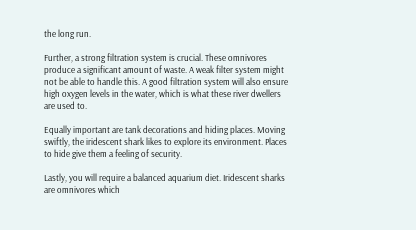the long run.

Further, a strong filtration system is crucial. These omnivores produce a significant amount of waste. A weak filter system might not be able to handle this. A good filtration system will also ensure high oxygen levels in the water, which is what these river dwellers are used to.

Equally important are tank decorations and hiding places. Moving swiftly, the iridescent shark likes to explore its environment. Places to hide give them a feeling of security.

Lastly, you will require a balanced aquarium diet. Iridescent sharks are omnivores which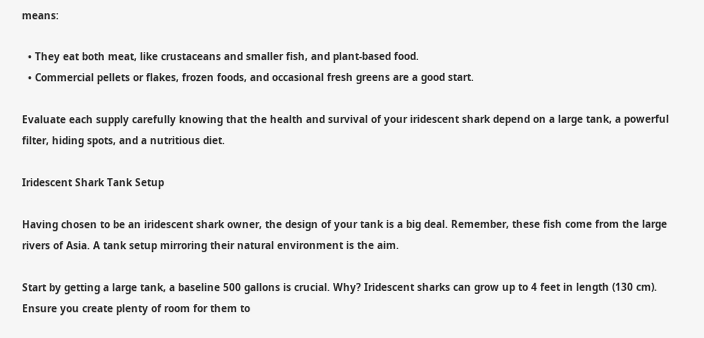means:

  • They eat both meat, like crustaceans and smaller fish, and plant-based food.
  • Commercial pellets or flakes, frozen foods, and occasional fresh greens are a good start.

Evaluate each supply carefully knowing that the health and survival of your iridescent shark depend on a large tank, a powerful filter, hiding spots, and a nutritious diet.

Iridescent Shark Tank Setup

Having chosen to be an iridescent shark owner, the design of your tank is a big deal. Remember, these fish come from the large rivers of Asia. A tank setup mirroring their natural environment is the aim.

Start by getting a large tank, a baseline 500 gallons is crucial. Why? Iridescent sharks can grow up to 4 feet in length (130 cm). Ensure you create plenty of room for them to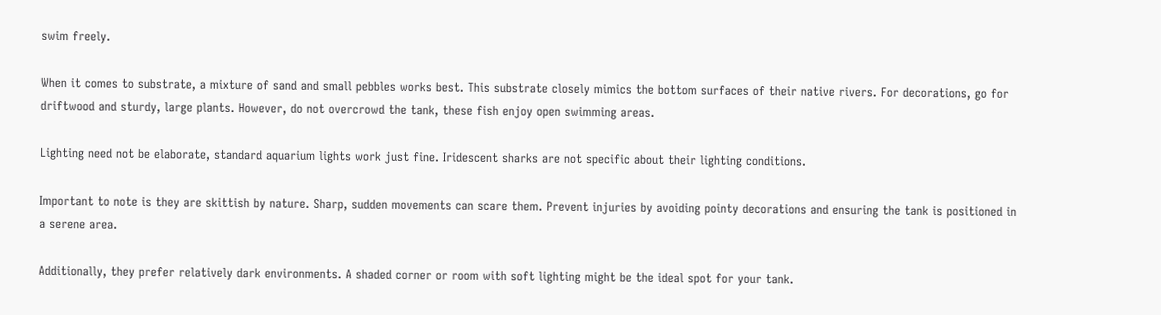swim freely.

When it comes to substrate, a mixture of sand and small pebbles works best. This substrate closely mimics the bottom surfaces of their native rivers. For decorations, go for driftwood and sturdy, large plants. However, do not overcrowd the tank, these fish enjoy open swimming areas.

Lighting need not be elaborate, standard aquarium lights work just fine. Iridescent sharks are not specific about their lighting conditions.

Important to note is they are skittish by nature. Sharp, sudden movements can scare them. Prevent injuries by avoiding pointy decorations and ensuring the tank is positioned in a serene area.

Additionally, they prefer relatively dark environments. A shaded corner or room with soft lighting might be the ideal spot for your tank.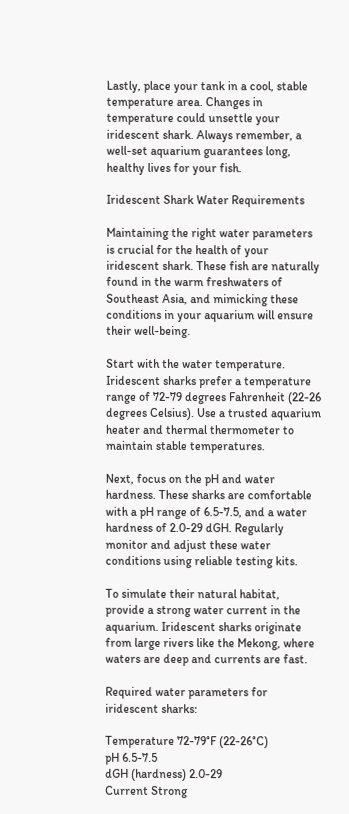Lastly, place your tank in a cool, stable temperature area. Changes in temperature could unsettle your iridescent shark. Always remember, a well-set aquarium guarantees long, healthy lives for your fish.

Iridescent Shark Water Requirements

Maintaining the right water parameters is crucial for the health of your iridescent shark. These fish are naturally found in the warm freshwaters of Southeast Asia, and mimicking these conditions in your aquarium will ensure their well-being.

Start with the water temperature. Iridescent sharks prefer a temperature range of 72-79 degrees Fahrenheit (22-26 degrees Celsius). Use a trusted aquarium heater and thermal thermometer to maintain stable temperatures.

Next, focus on the pH and water hardness. These sharks are comfortable with a pH range of 6.5-7.5, and a water hardness of 2.0-29 dGH. Regularly monitor and adjust these water conditions using reliable testing kits.

To simulate their natural habitat, provide a strong water current in the aquarium. Iridescent sharks originate from large rivers like the Mekong, where waters are deep and currents are fast.

Required water parameters for iridescent sharks:

Temperature 72-79°F (22-26°C)
pH 6.5-7.5
dGH (hardness) 2.0-29
Current Strong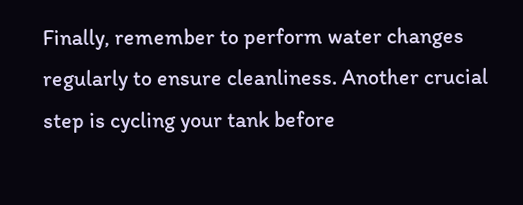Finally, remember to perform water changes regularly to ensure cleanliness. Another crucial step is cycling your tank before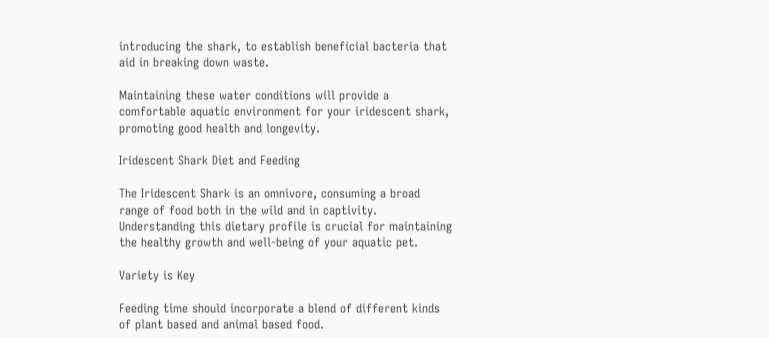introducing the shark, to establish beneficial bacteria that aid in breaking down waste.

Maintaining these water conditions will provide a comfortable aquatic environment for your iridescent shark, promoting good health and longevity.

Iridescent Shark Diet and Feeding

The Iridescent Shark is an omnivore, consuming a broad range of food both in the wild and in captivity. Understanding this dietary profile is crucial for maintaining the healthy growth and well-being of your aquatic pet.

Variety is Key

Feeding time should incorporate a blend of different kinds of plant based and animal based food.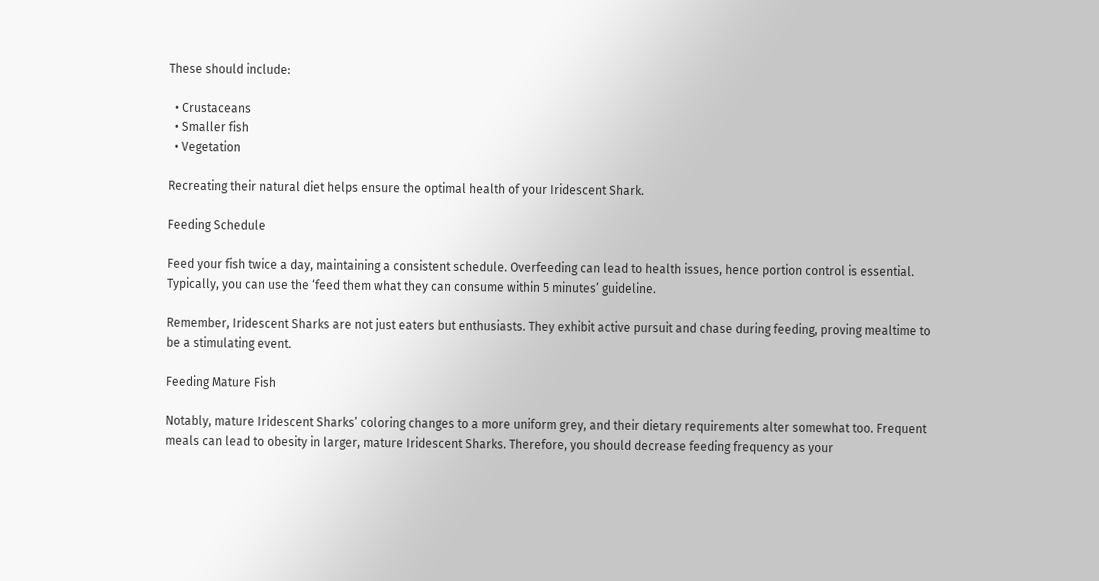These should include:

  • Crustaceans
  • Smaller fish
  • Vegetation

Recreating their natural diet helps ensure the optimal health of your Iridescent Shark.

Feeding Schedule

Feed your fish twice a day, maintaining a consistent schedule. Overfeeding can lead to health issues, hence portion control is essential. Typically, you can use the ‘feed them what they can consume within 5 minutes’ guideline.

Remember, Iridescent Sharks are not just eaters but enthusiasts. They exhibit active pursuit and chase during feeding, proving mealtime to be a stimulating event.

Feeding Mature Fish

Notably, mature Iridescent Sharks’ coloring changes to a more uniform grey, and their dietary requirements alter somewhat too. Frequent meals can lead to obesity in larger, mature Iridescent Sharks. Therefore, you should decrease feeding frequency as your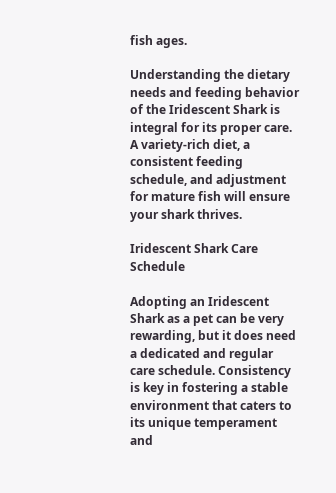fish ages.

Understanding the dietary needs and feeding behavior of the Iridescent Shark is integral for its proper care. A variety-rich diet, a consistent feeding schedule, and adjustment for mature fish will ensure your shark thrives.

Iridescent Shark Care Schedule

Adopting an Iridescent Shark as a pet can be very rewarding, but it does need a dedicated and regular care schedule. Consistency is key in fostering a stable environment that caters to its unique temperament and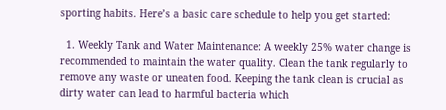sporting habits. Here’s a basic care schedule to help you get started:

  1. Weekly Tank and Water Maintenance: A weekly 25% water change is recommended to maintain the water quality. Clean the tank regularly to remove any waste or uneaten food. Keeping the tank clean is crucial as dirty water can lead to harmful bacteria which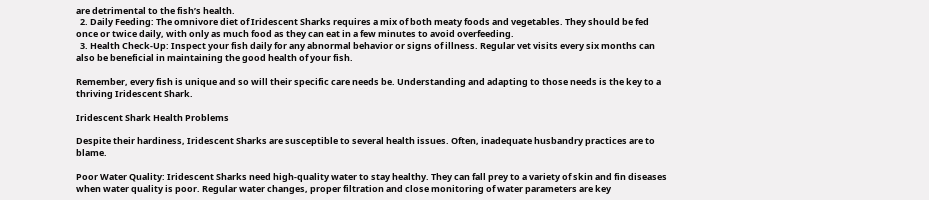are detrimental to the fish’s health.
  2. Daily Feeding: The omnivore diet of Iridescent Sharks requires a mix of both meaty foods and vegetables. They should be fed once or twice daily, with only as much food as they can eat in a few minutes to avoid overfeeding.
  3. Health Check-Up: Inspect your fish daily for any abnormal behavior or signs of illness. Regular vet visits every six months can also be beneficial in maintaining the good health of your fish.

Remember, every fish is unique and so will their specific care needs be. Understanding and adapting to those needs is the key to a thriving Iridescent Shark.

Iridescent Shark Health Problems

Despite their hardiness, Iridescent Sharks are susceptible to several health issues. Often, inadequate husbandry practices are to blame.

Poor Water Quality: Iridescent Sharks need high-quality water to stay healthy. They can fall prey to a variety of skin and fin diseases when water quality is poor. Regular water changes, proper filtration and close monitoring of water parameters are key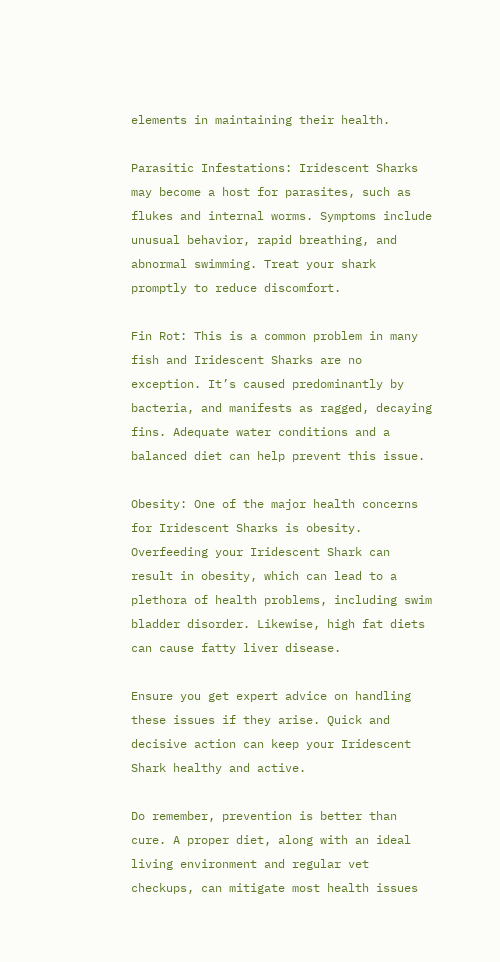elements in maintaining their health.

Parasitic Infestations: Iridescent Sharks may become a host for parasites, such as flukes and internal worms. Symptoms include unusual behavior, rapid breathing, and abnormal swimming. Treat your shark promptly to reduce discomfort.

Fin Rot: This is a common problem in many fish and Iridescent Sharks are no exception. It’s caused predominantly by bacteria, and manifests as ragged, decaying fins. Adequate water conditions and a balanced diet can help prevent this issue.

Obesity: One of the major health concerns for Iridescent Sharks is obesity. Overfeeding your Iridescent Shark can result in obesity, which can lead to a plethora of health problems, including swim bladder disorder. Likewise, high fat diets can cause fatty liver disease.

Ensure you get expert advice on handling these issues if they arise. Quick and decisive action can keep your Iridescent Shark healthy and active.

Do remember, prevention is better than cure. A proper diet, along with an ideal living environment and regular vet checkups, can mitigate most health issues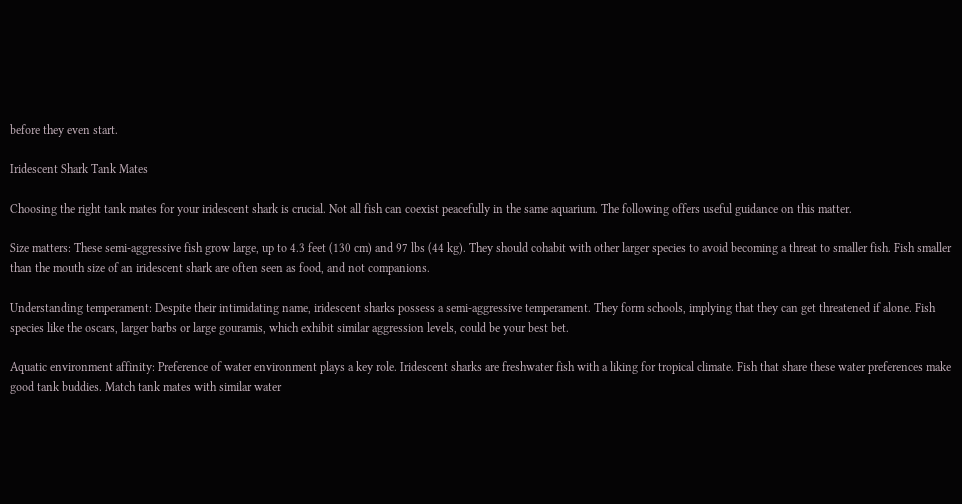before they even start.

Iridescent Shark Tank Mates

Choosing the right tank mates for your iridescent shark is crucial. Not all fish can coexist peacefully in the same aquarium. The following offers useful guidance on this matter.

Size matters: These semi-aggressive fish grow large, up to 4.3 feet (130 cm) and 97 lbs (44 kg). They should cohabit with other larger species to avoid becoming a threat to smaller fish. Fish smaller than the mouth size of an iridescent shark are often seen as food, and not companions.

Understanding temperament: Despite their intimidating name, iridescent sharks possess a semi-aggressive temperament. They form schools, implying that they can get threatened if alone. Fish species like the oscars, larger barbs or large gouramis, which exhibit similar aggression levels, could be your best bet.

Aquatic environment affinity: Preference of water environment plays a key role. Iridescent sharks are freshwater fish with a liking for tropical climate. Fish that share these water preferences make good tank buddies. Match tank mates with similar water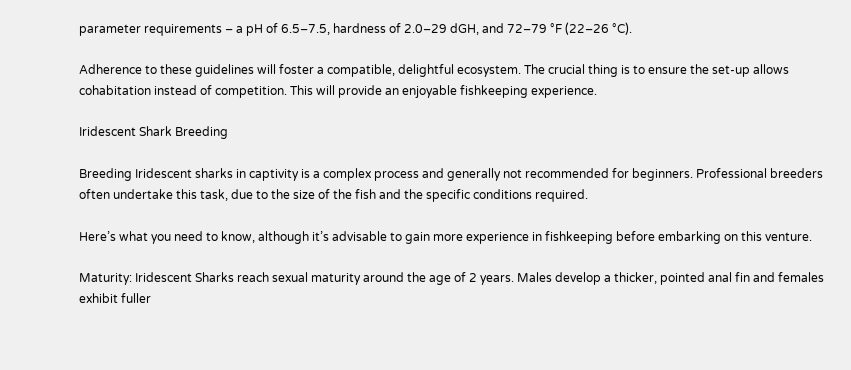parameter requirements – a pH of 6.5–7.5, hardness of 2.0–29 dGH, and 72–79 °F (22–26 °C).

Adherence to these guidelines will foster a compatible, delightful ecosystem. The crucial thing is to ensure the set-up allows cohabitation instead of competition. This will provide an enjoyable fishkeeping experience.

Iridescent Shark Breeding

Breeding Iridescent sharks in captivity is a complex process and generally not recommended for beginners. Professional breeders often undertake this task, due to the size of the fish and the specific conditions required.

Here’s what you need to know, although it’s advisable to gain more experience in fishkeeping before embarking on this venture.

Maturity: Iridescent Sharks reach sexual maturity around the age of 2 years. Males develop a thicker, pointed anal fin and females exhibit fuller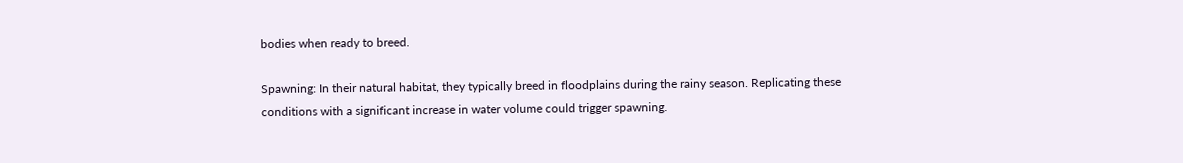bodies when ready to breed.

Spawning: In their natural habitat, they typically breed in floodplains during the rainy season. Replicating these conditions with a significant increase in water volume could trigger spawning.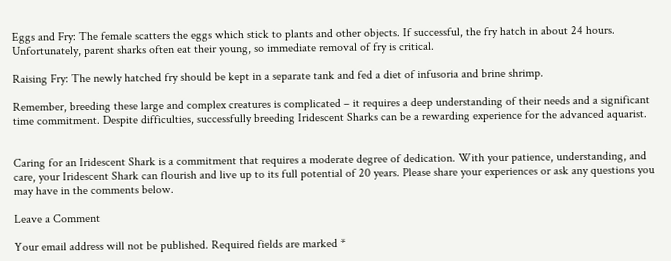Eggs and Fry: The female scatters the eggs which stick to plants and other objects. If successful, the fry hatch in about 24 hours. Unfortunately, parent sharks often eat their young, so immediate removal of fry is critical.

Raising Fry: The newly hatched fry should be kept in a separate tank and fed a diet of infusoria and brine shrimp.

Remember, breeding these large and complex creatures is complicated – it requires a deep understanding of their needs and a significant time commitment. Despite difficulties, successfully breeding Iridescent Sharks can be a rewarding experience for the advanced aquarist.


Caring for an Iridescent Shark is a commitment that requires a moderate degree of dedication. With your patience, understanding, and care, your Iridescent Shark can flourish and live up to its full potential of 20 years. Please share your experiences or ask any questions you may have in the comments below.

Leave a Comment

Your email address will not be published. Required fields are marked *